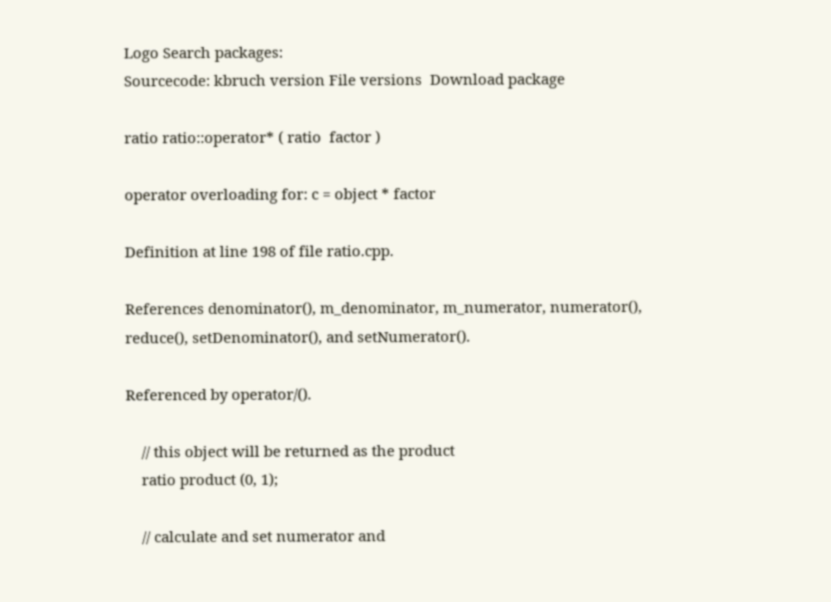Logo Search packages:
Sourcecode: kbruch version File versions  Download package

ratio ratio::operator* ( ratio  factor )

operator overloading for: c = object * factor

Definition at line 198 of file ratio.cpp.

References denominator(), m_denominator, m_numerator, numerator(), reduce(), setDenominator(), and setNumerator().

Referenced by operator/().

    // this object will be returned as the product
    ratio product (0, 1);

    // calculate and set numerator and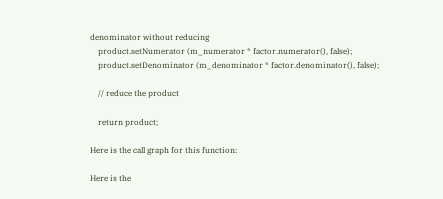denominator without reducing
    product.setNumerator (m_numerator * factor.numerator(), false);
    product.setDenominator (m_denominator * factor.denominator(), false);

    // reduce the product

    return product;

Here is the call graph for this function:

Here is the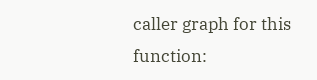caller graph for this function: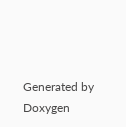Generated by  Doxygen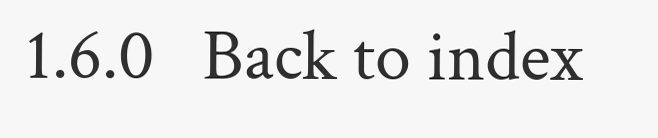1.6.0   Back to index